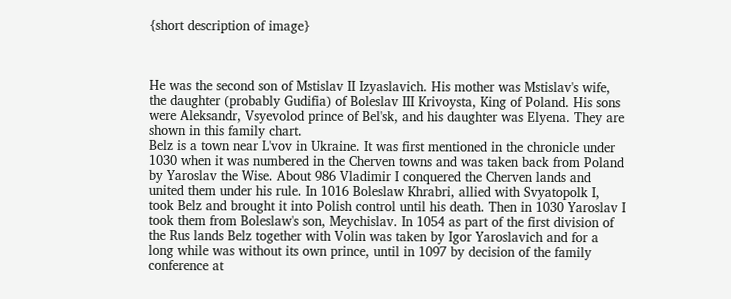{short description of image}



He was the second son of Mstislav II Izyaslavich. His mother was Mstislav's wife, the daughter (probably Gudifia) of Boleslav III Krivoysta, King of Poland. His sons were Aleksandr, Vsyevolod prince of Bel'sk, and his daughter was Elyena. They are shown in this family chart.
Belz is a town near L'vov in Ukraine. It was first mentioned in the chronicle under 1030 when it was numbered in the Cherven towns and was taken back from Poland by Yaroslav the Wise. About 986 Vladimir I conquered the Cherven lands and united them under his rule. In 1016 Boleslaw Khrabri, allied with Svyatopolk I, took Belz and brought it into Polish control until his death. Then in 1030 Yaroslav I took them from Boleslaw's son, Meychislav. In 1054 as part of the first division of the Rus lands Belz together with Volin was taken by Igor Yaroslavich and for a long while was without its own prince, until in 1097 by decision of the family conference at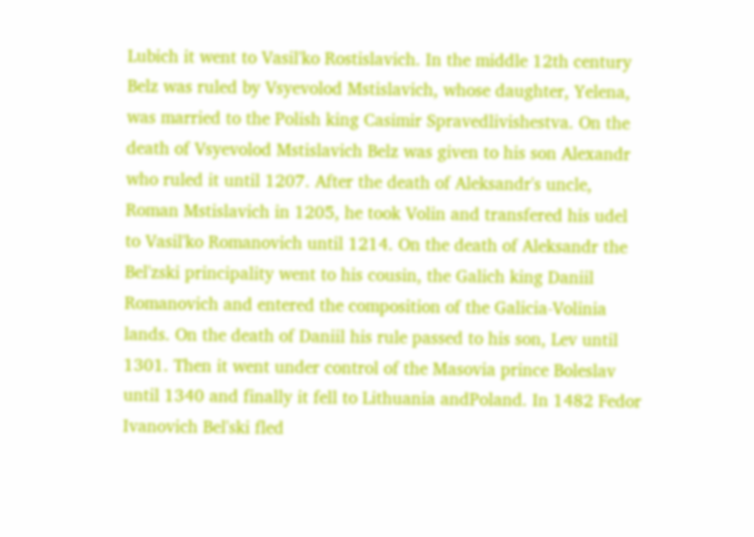Lubich it went to Vasil'ko Rostislavich. In the middle 12th century Belz was ruled by Vsyevolod Mstislavich, whose daughter, Yelena, was married to the Polish king Casimir Spravedlivishestva. On the death of Vsyevolod Mstislavich Belz was given to his son Alexandr who ruled it until 1207. After the death of Aleksandr's uncle, Roman Mstislavich in 1205, he took Volin and transfered his udel to Vasil'ko Romanovich until 1214. On the death of Aleksandr the Bel'zski principality went to his cousin, the Galich king Daniil Romanovich and entered the composition of the Galicia-Volinia lands. On the death of Daniil his rule passed to his son, Lev until 1301. Then it went under control of the Masovia prince Boleslav until 1340 and finally it fell to Lithuania andPoland. In 1482 Fedor Ivanovich Bel'ski fled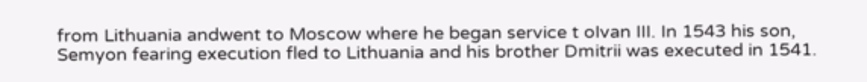from Lithuania andwent to Moscow where he began service t oIvan III. In 1543 his son, Semyon fearing execution fled to Lithuania and his brother Dmitrii was executed in 1541.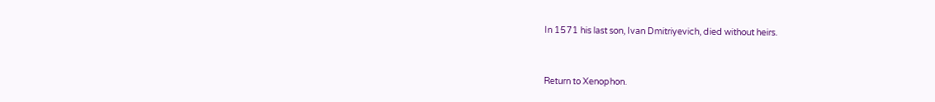In 1571 his last son, Ivan Dmitriyevich, died without heirs.


Return to Xenophon.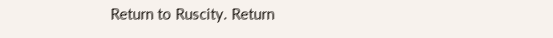Return to Ruscity. Return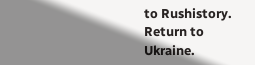to Rushistory. Return to Ukraine.